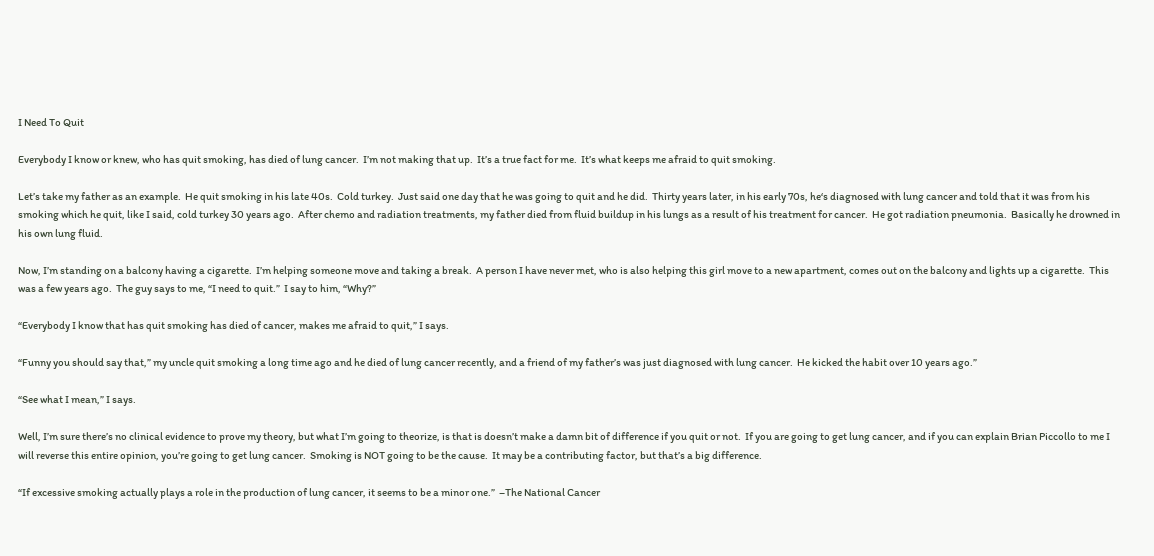I Need To Quit

Everybody I know or knew, who has quit smoking, has died of lung cancer.  I’m not making that up.  It’s a true fact for me.  It’s what keeps me afraid to quit smoking.

Let’s take my father as an example.  He quit smoking in his late 40s.  Cold turkey.  Just said one day that he was going to quit and he did.  Thirty years later, in his early 70s, he‘s diagnosed with lung cancer and told that it was from his smoking which he quit, like I said, cold turkey 30 years ago.  After chemo and radiation treatments, my father died from fluid buildup in his lungs as a result of his treatment for cancer.  He got radiation pneumonia.  Basically he drowned in his own lung fluid.

Now, I’m standing on a balcony having a cigarette.  I’m helping someone move and taking a break.  A person I have never met, who is also helping this girl move to a new apartment, comes out on the balcony and lights up a cigarette.  This was a few years ago.  The guy says to me, “I need to quit.”  I say to him, “Why?”

“Everybody I know that has quit smoking has died of cancer, makes me afraid to quit,” I says.

“Funny you should say that,” my uncle quit smoking a long time ago and he died of lung cancer recently, and a friend of my father’s was just diagnosed with lung cancer.  He kicked the habit over 10 years ago.”

“See what I mean,” I says.

Well, I’m sure there’s no clinical evidence to prove my theory, but what I’m going to theorize, is that is doesn’t make a damn bit of difference if you quit or not.  If you are going to get lung cancer, and if you can explain Brian Piccollo to me I will reverse this entire opinion, you’re going to get lung cancer.  Smoking is NOT going to be the cause.  It may be a contributing factor, but that’s a big difference.

“If excessive smoking actually plays a role in the production of lung cancer, it seems to be a minor one.”  –The National Cancer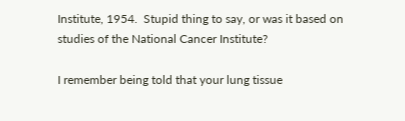Institute, 1954.  Stupid thing to say, or was it based on studies of the National Cancer Institute?

I remember being told that your lung tissue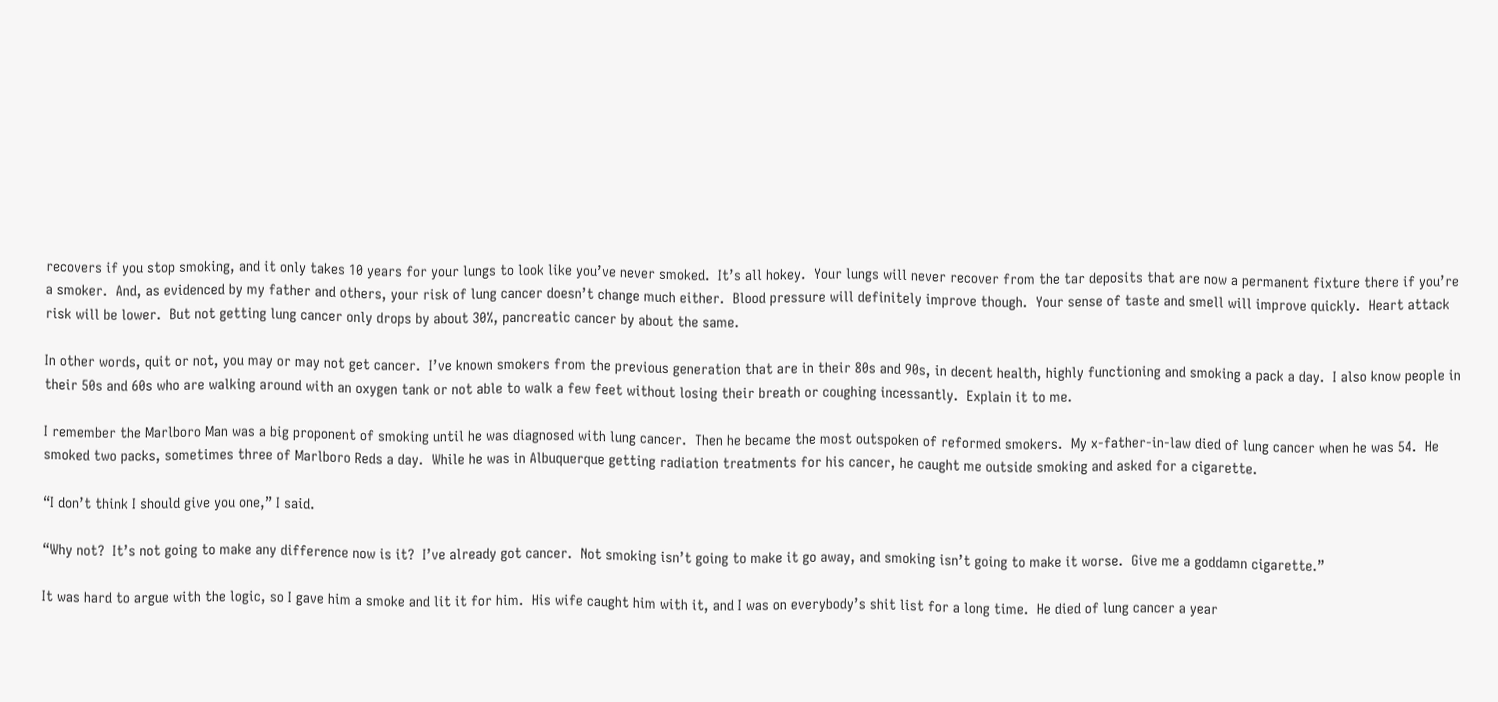recovers if you stop smoking, and it only takes 10 years for your lungs to look like you’ve never smoked.  It’s all hokey.  Your lungs will never recover from the tar deposits that are now a permanent fixture there if you’re a smoker.  And, as evidenced by my father and others, your risk of lung cancer doesn’t change much either.  Blood pressure will definitely improve though.  Your sense of taste and smell will improve quickly.  Heart attack risk will be lower.  But not getting lung cancer only drops by about 30%, pancreatic cancer by about the same.

In other words, quit or not, you may or may not get cancer.  I’ve known smokers from the previous generation that are in their 80s and 90s, in decent health, highly functioning and smoking a pack a day.  I also know people in their 50s and 60s who are walking around with an oxygen tank or not able to walk a few feet without losing their breath or coughing incessantly.  Explain it to me.

I remember the Marlboro Man was a big proponent of smoking until he was diagnosed with lung cancer.  Then he became the most outspoken of reformed smokers.  My x-father-in-law died of lung cancer when he was 54.  He smoked two packs, sometimes three of Marlboro Reds a day.  While he was in Albuquerque getting radiation treatments for his cancer, he caught me outside smoking and asked for a cigarette.

“I don’t think I should give you one,” I said.

“Why not?  It’s not going to make any difference now is it?  I’ve already got cancer.  Not smoking isn’t going to make it go away, and smoking isn’t going to make it worse.  Give me a goddamn cigarette.”

It was hard to argue with the logic, so I gave him a smoke and lit it for him.  His wife caught him with it, and I was on everybody’s shit list for a long time.  He died of lung cancer a year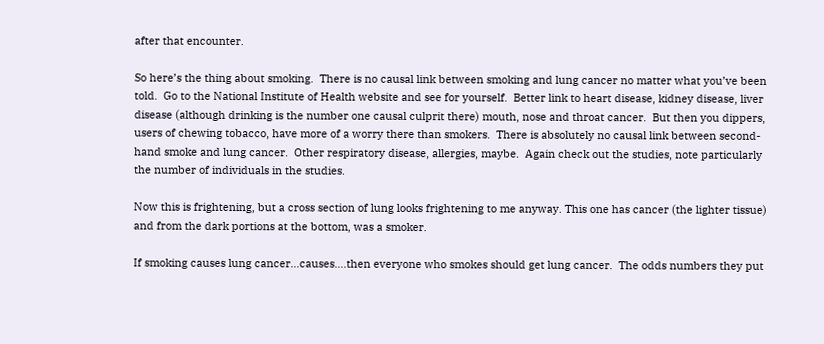after that encounter.

So here’s the thing about smoking.  There is no causal link between smoking and lung cancer no matter what you’ve been told.  Go to the National Institute of Health website and see for yourself.  Better link to heart disease, kidney disease, liver disease (although drinking is the number one causal culprit there) mouth, nose and throat cancer.  But then you dippers, users of chewing tobacco, have more of a worry there than smokers.  There is absolutely no causal link between second-hand smoke and lung cancer.  Other respiratory disease, allergies, maybe.  Again check out the studies, note particularly the number of individuals in the studies.

Now this is frightening, but a cross section of lung looks frightening to me anyway. This one has cancer (the lighter tissue) and from the dark portions at the bottom, was a smoker.

If smoking causes lung cancer…causes….then everyone who smokes should get lung cancer.  The odds numbers they put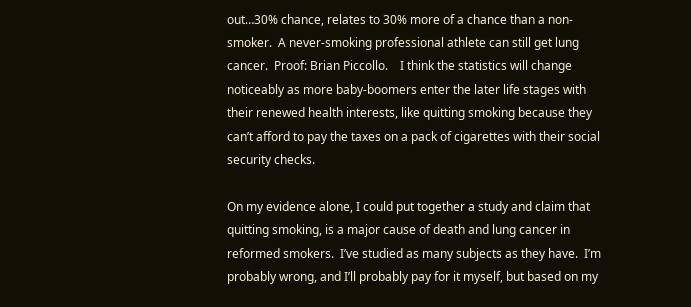out…30% chance, relates to 30% more of a chance than a non-smoker.  A never-smoking professional athlete can still get lung cancer.  Proof: Brian Piccollo.    I think the statistics will change noticeably as more baby-boomers enter the later life stages with their renewed health interests, like quitting smoking because they can’t afford to pay the taxes on a pack of cigarettes with their social security checks.

On my evidence alone, I could put together a study and claim that quitting smoking, is a major cause of death and lung cancer in reformed smokers.  I’ve studied as many subjects as they have.  I’m probably wrong, and I’ll probably pay for it myself, but based on my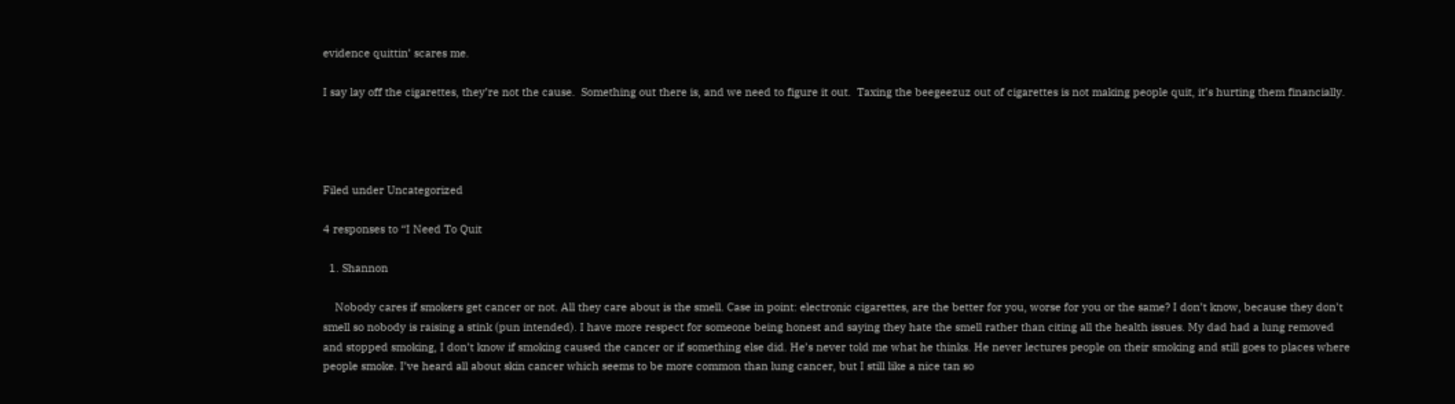evidence quittin’ scares me.

I say lay off the cigarettes, they’re not the cause.  Something out there is, and we need to figure it out.  Taxing the beegeezuz out of cigarettes is not making people quit, it’s hurting them financially.




Filed under Uncategorized

4 responses to “I Need To Quit

  1. Shannon

    Nobody cares if smokers get cancer or not. All they care about is the smell. Case in point: electronic cigarettes, are the better for you, worse for you or the same? I don’t know, because they don’t smell so nobody is raising a stink (pun intended). I have more respect for someone being honest and saying they hate the smell rather than citing all the health issues. My dad had a lung removed and stopped smoking, I don’t know if smoking caused the cancer or if something else did. He’s never told me what he thinks. He never lectures people on their smoking and still goes to places where people smoke. I’ve heard all about skin cancer which seems to be more common than lung cancer, but I still like a nice tan so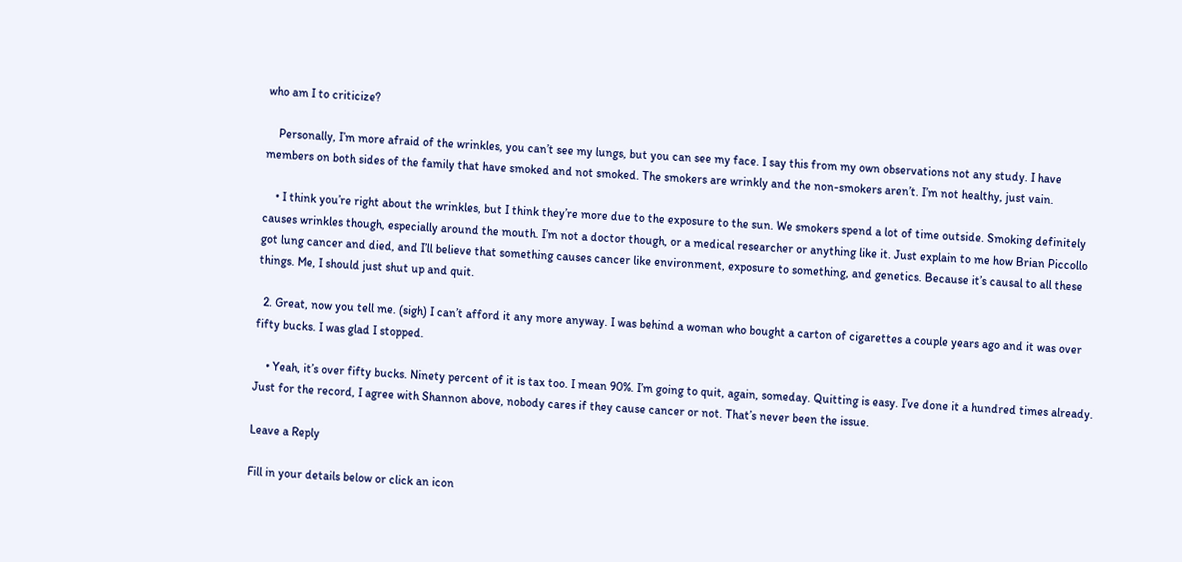who am I to criticize?

    Personally, I’m more afraid of the wrinkles, you can’t see my lungs, but you can see my face. I say this from my own observations not any study. I have members on both sides of the family that have smoked and not smoked. The smokers are wrinkly and the non-smokers aren’t. I’m not healthy, just vain.

    • I think you’re right about the wrinkles, but I think they’re more due to the exposure to the sun. We smokers spend a lot of time outside. Smoking definitely causes wrinkles though, especially around the mouth. I’m not a doctor though, or a medical researcher or anything like it. Just explain to me how Brian Piccollo got lung cancer and died, and I’ll believe that something causes cancer like environment, exposure to something, and genetics. Because it’s causal to all these things. Me, I should just shut up and quit.

  2. Great, now you tell me. (sigh) I can’t afford it any more anyway. I was behind a woman who bought a carton of cigarettes a couple years ago and it was over fifty bucks. I was glad I stopped.

    • Yeah, it’s over fifty bucks. Ninety percent of it is tax too. I mean 90%. I’m going to quit, again, someday. Quitting is easy. I’ve done it a hundred times already. Just for the record, I agree with Shannon above, nobody cares if they cause cancer or not. That’s never been the issue.

Leave a Reply

Fill in your details below or click an icon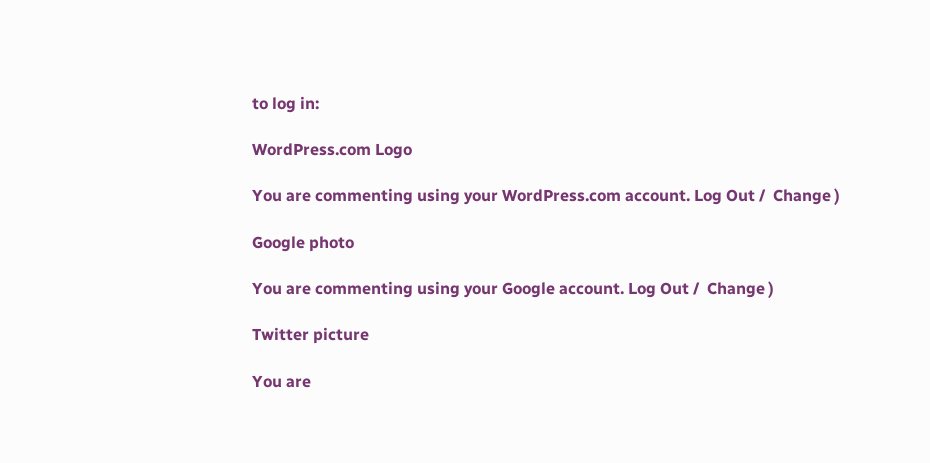to log in:

WordPress.com Logo

You are commenting using your WordPress.com account. Log Out /  Change )

Google photo

You are commenting using your Google account. Log Out /  Change )

Twitter picture

You are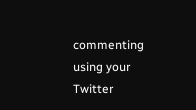commenting using your Twitter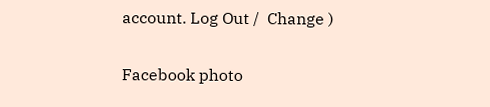account. Log Out /  Change )

Facebook photo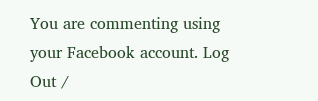You are commenting using your Facebook account. Log Out /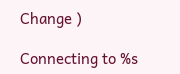Change )

Connecting to %s